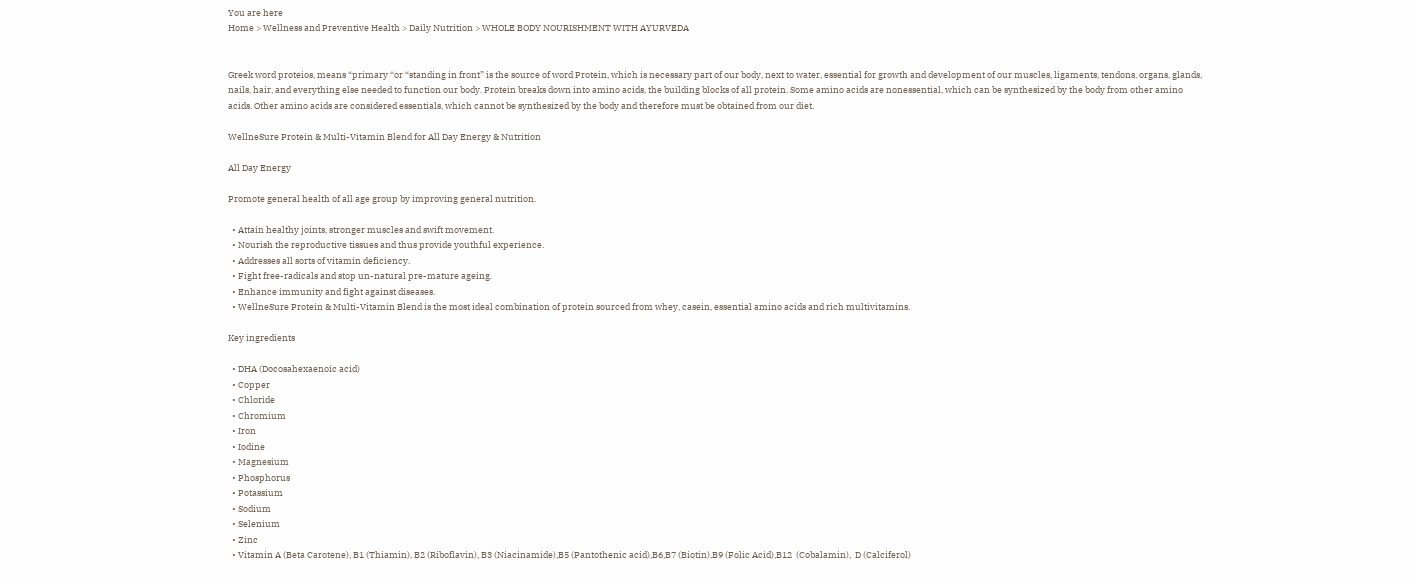You are here
Home > Wellness and Preventive Health > Daily Nutrition > WHOLE BODY NOURISHMENT WITH AYURVEDA


Greek word proteios, means “primary “or “standing in front” is the source of word Protein, which is necessary part of our body, next to water, essential for growth and development of our muscles, ligaments, tendons, organs, glands, nails, hair, and everything else needed to function our body. Protein breaks down into amino acids, the building blocks of all protein. Some amino acids are nonessential, which can be synthesized by the body from other amino acids. Other amino acids are considered essentials, which cannot be synthesized by the body and therefore must be obtained from our diet.

WellneSure Protein & Multi-Vitamin Blend for All Day Energy & Nutrition

All Day Energy

Promote general health of all age group by improving general nutrition.

  • Attain healthy joints, stronger muscles and swift movement.
  • Nourish the reproductive tissues and thus provide youthful experience.
  • Addresses all sorts of vitamin deficiency.
  • Fight free-radicals and stop un-natural pre-mature ageing.
  • Enhance immunity and fight against diseases.
  • WellneSure Protein & Multi-Vitamin Blend is the most ideal combination of protein sourced from whey, casein, essential amino acids and rich multivitamins.

Key ingredients

  • DHA (Docosahexaenoic acid)
  • Copper
  • Chloride
  • Chromium
  • Iron
  • Iodine
  • Magnesium
  • Phosphorus
  • Potassium
  • Sodium
  • Selenium
  • Zinc
  • Vitamin A (Beta Carotene), B1 (Thiamin), B2 (Riboflavin), B3 (Niacinamide),B5 (Pantothenic acid),B6,B7 (Biotin),B9 (Folic Acid),B12  (Cobalamin),  D (Calciferol)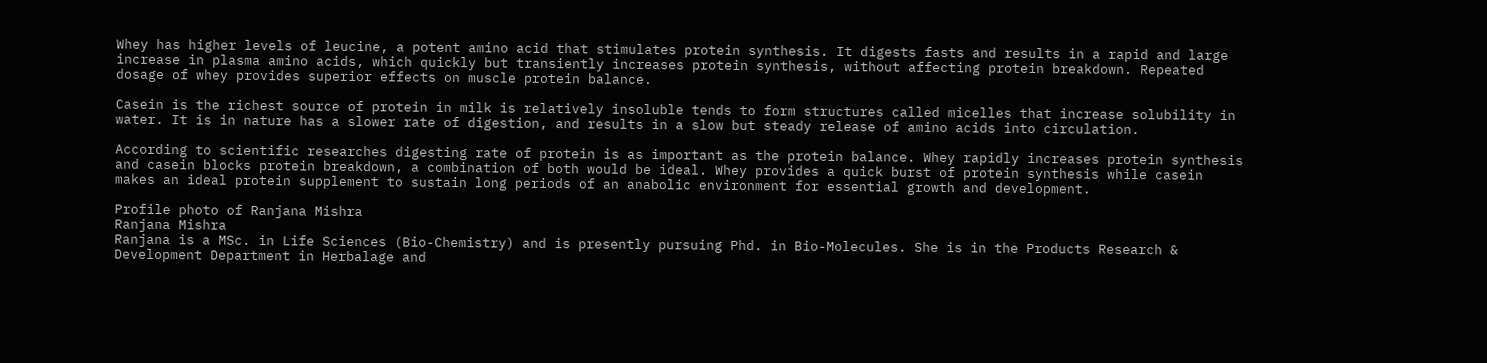Whey has higher levels of leucine, a potent amino acid that stimulates protein synthesis. It digests fasts and results in a rapid and large increase in plasma amino acids, which quickly but transiently increases protein synthesis, without affecting protein breakdown. Repeated dosage of whey provides superior effects on muscle protein balance.

Casein is the richest source of protein in milk is relatively insoluble tends to form structures called micelles that increase solubility in water. It is in nature has a slower rate of digestion, and results in a slow but steady release of amino acids into circulation.

According to scientific researches digesting rate of protein is as important as the protein balance. Whey rapidly increases protein synthesis and casein blocks protein breakdown, a combination of both would be ideal. Whey provides a quick burst of protein synthesis while casein makes an ideal protein supplement to sustain long periods of an anabolic environment for essential growth and development.

Profile photo of Ranjana Mishra
Ranjana Mishra
Ranjana is a MSc. in Life Sciences (Bio-Chemistry) and is presently pursuing Phd. in Bio-Molecules. She is in the Products Research & Development Department in Herbalage and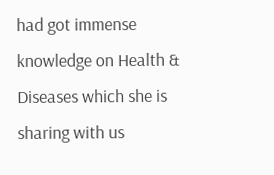had got immense knowledge on Health & Diseases which she is sharing with us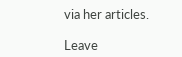via her articles.

Leave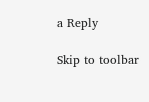a Reply

Skip to toolbar